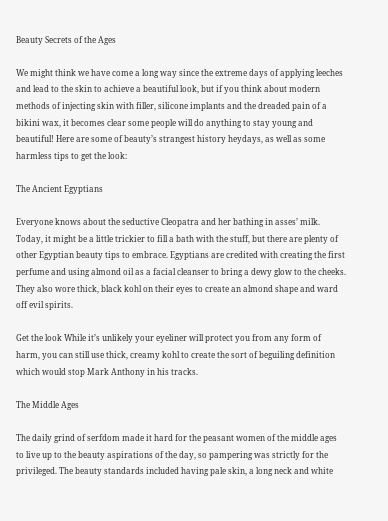Beauty Secrets of the Ages

We might think we have come a long way since the extreme days of applying leeches and lead to the skin to achieve a beautiful look, but if you think about modern methods of injecting skin with filler, silicone implants and the dreaded pain of a bikini wax, it becomes clear some people will do anything to stay young and beautiful! Here are some of beauty’s strangest history heydays, as well as some harmless tips to get the look:

The Ancient Egyptians

Everyone knows about the seductive Cleopatra and her bathing in asses’ milk. Today, it might be a little trickier to fill a bath with the stuff, but there are plenty of other Egyptian beauty tips to embrace. Egyptians are credited with creating the first perfume and using almond oil as a facial cleanser to bring a dewy glow to the cheeks. They also wore thick, black kohl on their eyes to create an almond shape and ward off evil spirits.

Get the look While it’s unlikely your eyeliner will protect you from any form of harm, you can still use thick, creamy kohl to create the sort of beguiling definition which would stop Mark Anthony in his tracks.

The Middle Ages

The daily grind of serfdom made it hard for the peasant women of the middle ages to live up to the beauty aspirations of the day, so pampering was strictly for the privileged. The beauty standards included having pale skin, a long neck and white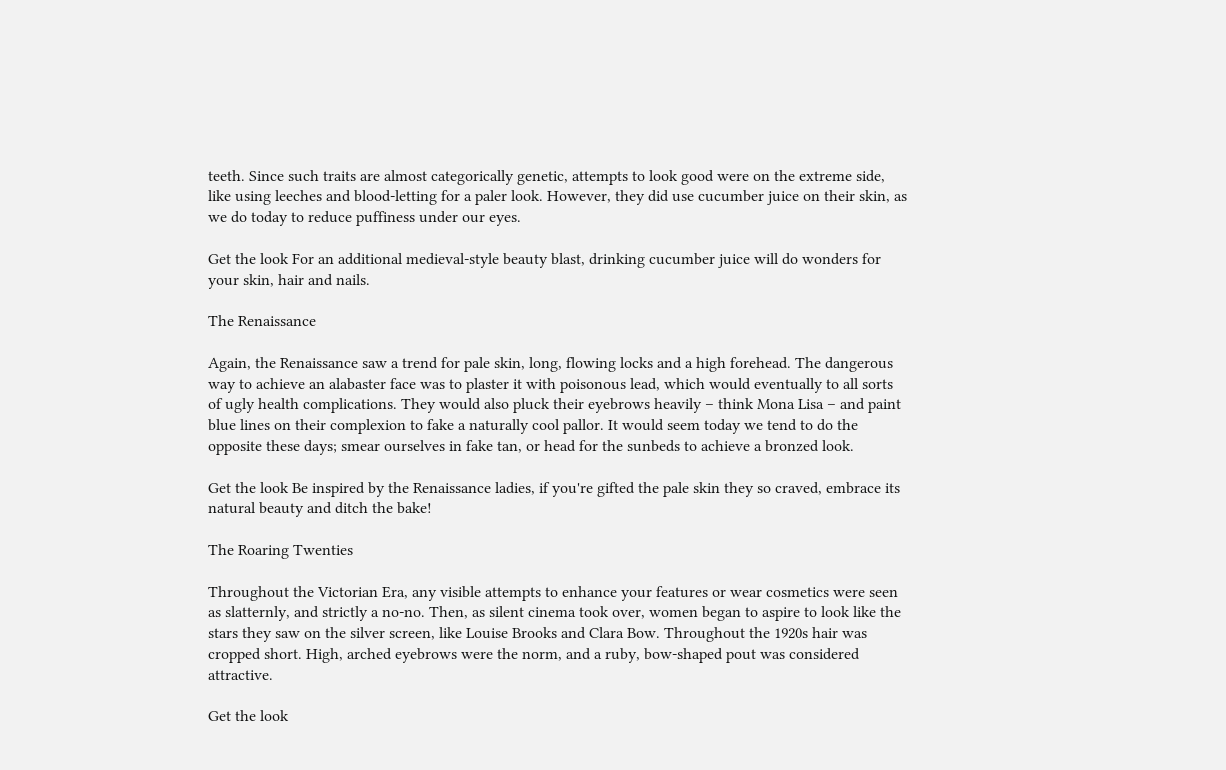teeth. Since such traits are almost categorically genetic, attempts to look good were on the extreme side, like using leeches and blood-letting for a paler look. However, they did use cucumber juice on their skin, as we do today to reduce puffiness under our eyes.

Get the look For an additional medieval-style beauty blast, drinking cucumber juice will do wonders for your skin, hair and nails.

The Renaissance

Again, the Renaissance saw a trend for pale skin, long, flowing locks and a high forehead. The dangerous way to achieve an alabaster face was to plaster it with poisonous lead, which would eventually to all sorts of ugly health complications. They would also pluck their eyebrows heavily – think Mona Lisa – and paint blue lines on their complexion to fake a naturally cool pallor. It would seem today we tend to do the opposite these days; smear ourselves in fake tan, or head for the sunbeds to achieve a bronzed look.

Get the look Be inspired by the Renaissance ladies, if you're gifted the pale skin they so craved, embrace its natural beauty and ditch the bake!

The Roaring Twenties

Throughout the Victorian Era, any visible attempts to enhance your features or wear cosmetics were seen as slatternly, and strictly a no-no. Then, as silent cinema took over, women began to aspire to look like the stars they saw on the silver screen, like Louise Brooks and Clara Bow. Throughout the 1920s hair was cropped short. High, arched eyebrows were the norm, and a ruby, bow-shaped pout was considered attractive.

Get the look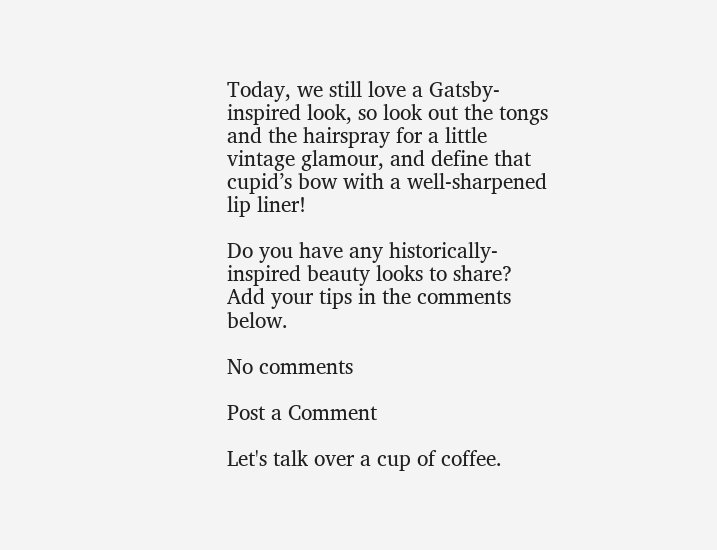Today, we still love a Gatsby-inspired look, so look out the tongs and the hairspray for a little vintage glamour, and define that cupid’s bow with a well-sharpened lip liner!

Do you have any historically-inspired beauty looks to share? Add your tips in the comments below.

No comments

Post a Comment

Let's talk over a cup of coffee.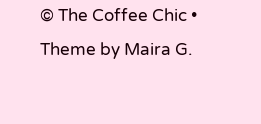© The Coffee Chic • Theme by Maira G.